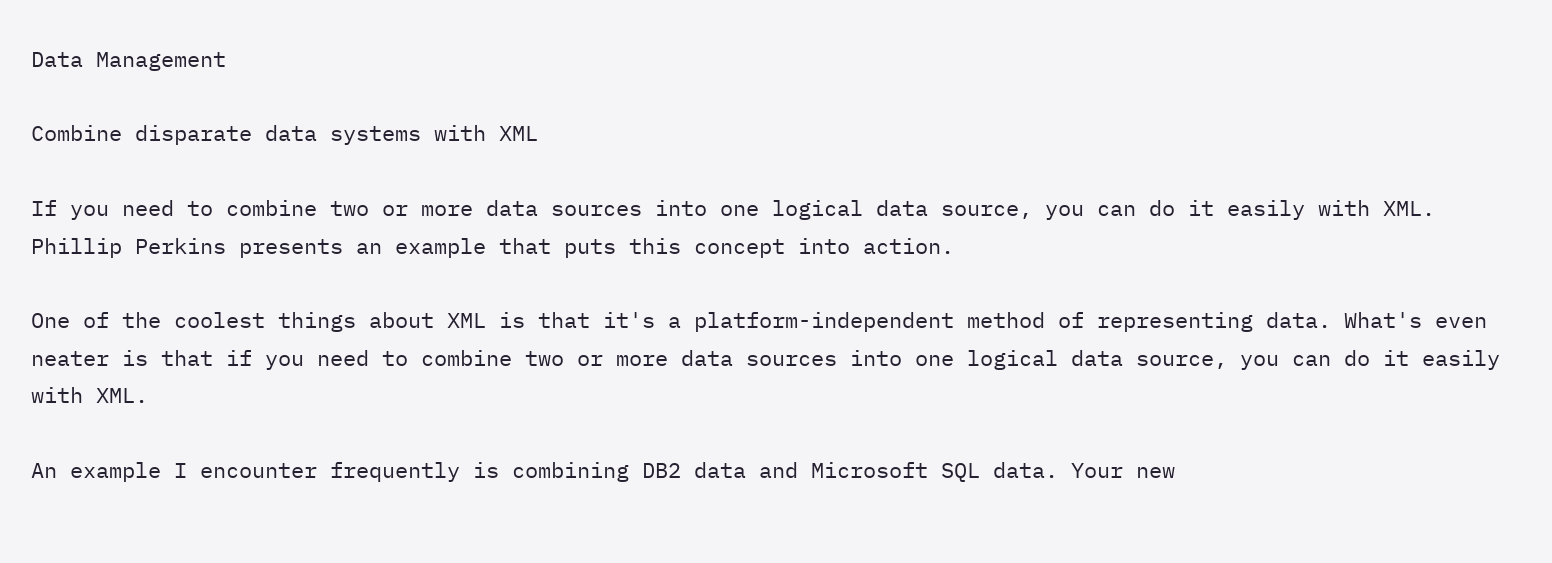Data Management

Combine disparate data systems with XML

If you need to combine two or more data sources into one logical data source, you can do it easily with XML. Phillip Perkins presents an example that puts this concept into action.

One of the coolest things about XML is that it's a platform-independent method of representing data. What's even neater is that if you need to combine two or more data sources into one logical data source, you can do it easily with XML.

An example I encounter frequently is combining DB2 data and Microsoft SQL data. Your new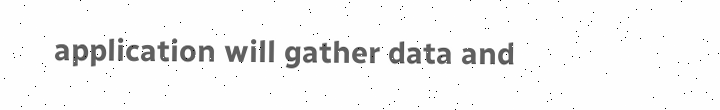application will gather data and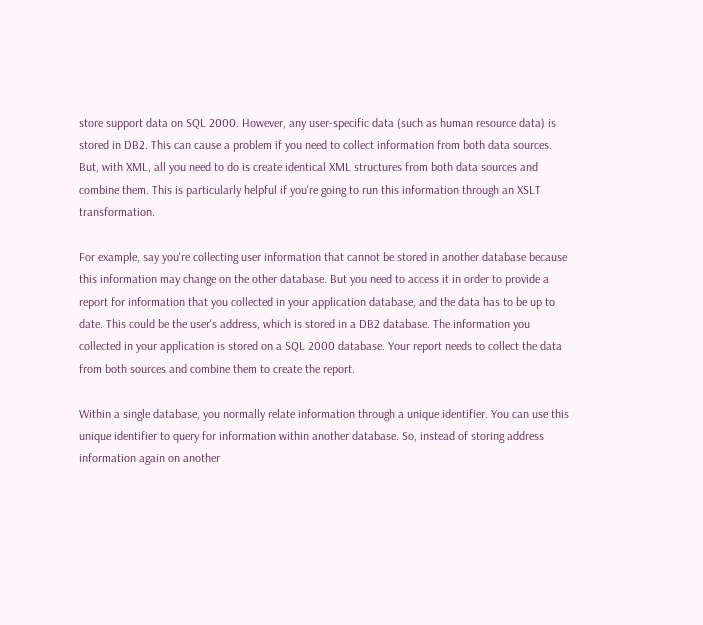store support data on SQL 2000. However, any user-specific data (such as human resource data) is stored in DB2. This can cause a problem if you need to collect information from both data sources. But, with XML, all you need to do is create identical XML structures from both data sources and combine them. This is particularly helpful if you're going to run this information through an XSLT transformation.

For example, say you're collecting user information that cannot be stored in another database because this information may change on the other database. But you need to access it in order to provide a report for information that you collected in your application database, and the data has to be up to date. This could be the user's address, which is stored in a DB2 database. The information you collected in your application is stored on a SQL 2000 database. Your report needs to collect the data from both sources and combine them to create the report.

Within a single database, you normally relate information through a unique identifier. You can use this unique identifier to query for information within another database. So, instead of storing address information again on another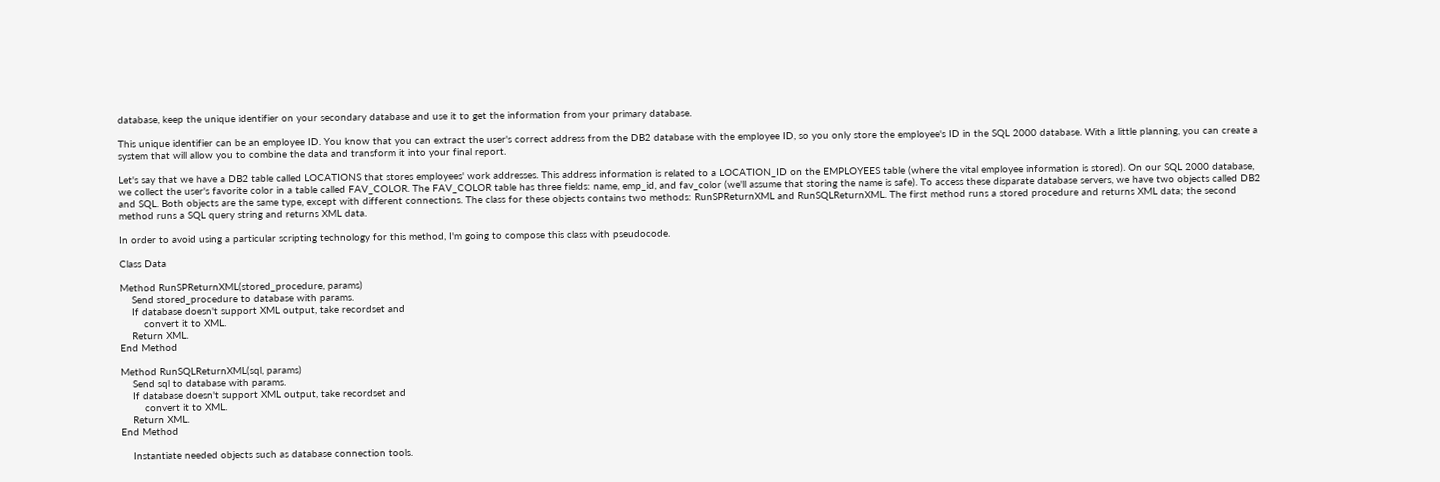database, keep the unique identifier on your secondary database and use it to get the information from your primary database.

This unique identifier can be an employee ID. You know that you can extract the user's correct address from the DB2 database with the employee ID, so you only store the employee's ID in the SQL 2000 database. With a little planning, you can create a system that will allow you to combine the data and transform it into your final report.

Let's say that we have a DB2 table called LOCATIONS that stores employees' work addresses. This address information is related to a LOCATION_ID on the EMPLOYEES table (where the vital employee information is stored). On our SQL 2000 database, we collect the user's favorite color in a table called FAV_COLOR. The FAV_COLOR table has three fields: name, emp_id, and fav_color (we'll assume that storing the name is safe). To access these disparate database servers, we have two objects called DB2 and SQL. Both objects are the same type, except with different connections. The class for these objects contains two methods: RunSPReturnXML and RunSQLReturnXML. The first method runs a stored procedure and returns XML data; the second method runs a SQL query string and returns XML data.

In order to avoid using a particular scripting technology for this method, I'm going to compose this class with pseudocode.

Class Data

Method RunSPReturnXML(stored_procedure, params)
    Send stored_procedure to database with params.
    If database doesn't support XML output, take recordset and
        convert it to XML.
    Return XML.
End Method

Method RunSQLReturnXML(sql, params)
    Send sql to database with params.
    If database doesn't support XML output, take recordset and
        convert it to XML.
    Return XML.
End Method

    Instantiate needed objects such as database connection tools.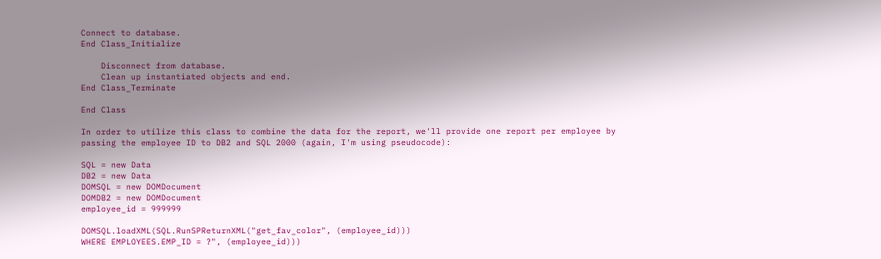Connect to database.
End Class_Initialize

    Disconnect from database.
    Clean up instantiated objects and end.
End Class_Terminate

End Class

In order to utilize this class to combine the data for the report, we'll provide one report per employee by passing the employee ID to DB2 and SQL 2000 (again, I'm using pseudocode):

SQL = new Data
DB2 = new Data
DOMSQL = new DOMDocument
DOMDB2 = new DOMDocument
employee_id = 999999

DOMSQL.loadXML(SQL.RunSPReturnXML("get_fav_color", (employee_id)))
WHERE EMPLOYEES.EMP_ID = ?", (employee_id)))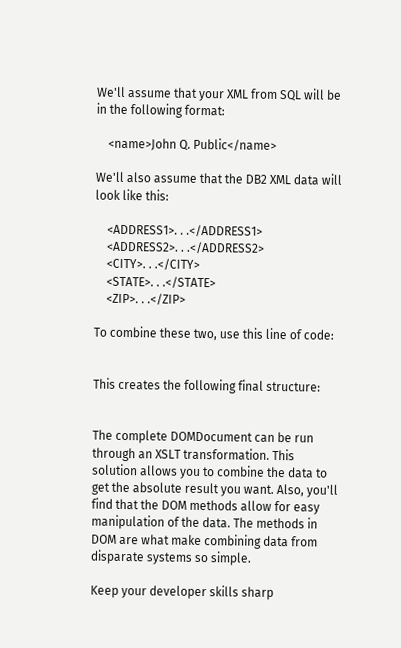We'll assume that your XML from SQL will be in the following format:

    <name>John Q. Public</name>

We'll also assume that the DB2 XML data will look like this:

    <ADDRESS1>. . .</ADDRESS1>
    <ADDRESS2>. . .</ADDRESS2>
    <CITY>. . .</CITY>
    <STATE>. . .</STATE>
    <ZIP>. . .</ZIP>

To combine these two, use this line of code:


This creates the following final structure:


The complete DOMDocument can be run through an XSLT transformation. This solution allows you to combine the data to get the absolute result you want. Also, you'll find that the DOM methods allow for easy manipulation of the data. The methods in DOM are what make combining data from disparate systems so simple.

Keep your developer skills sharp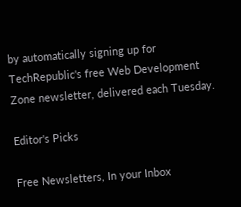by automatically signing up for TechRepublic's free Web Development Zone newsletter, delivered each Tuesday.

Editor's Picks

Free Newsletters, In your Inbox